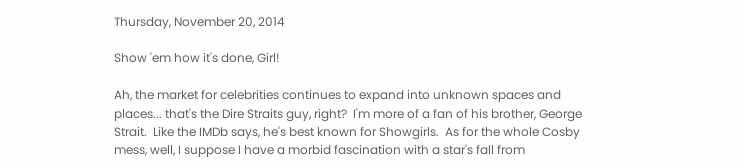Thursday, November 20, 2014

Show 'em how it's done, Girl!

Ah, the market for celebrities continues to expand into unknown spaces and places... that's the Dire Straits guy, right?  I'm more of a fan of his brother, George Strait.  Like the IMDb says, he's best known for Showgirls.  As for the whole Cosby mess, well, I suppose I have a morbid fascination with a star's fall from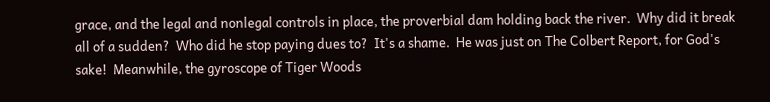grace, and the legal and nonlegal controls in place, the proverbial dam holding back the river.  Why did it break all of a sudden?  Who did he stop paying dues to?  It's a shame.  He was just on The Colbert Report, for God's sake!  Meanwhile, the gyroscope of Tiger Woods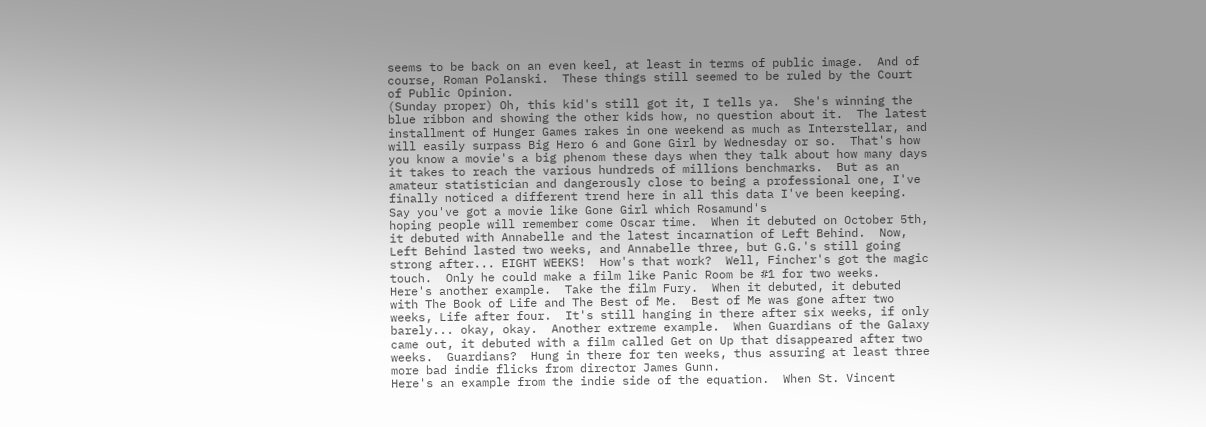seems to be back on an even keel, at least in terms of public image.  And of course, Roman Polanski.  These things still seemed to be ruled by the Court of Public Opinion.
(Sunday proper) Oh, this kid's still got it, I tells ya.  She's winning the blue ribbon and showing the other kids how, no question about it.  The latest installment of Hunger Games rakes in one weekend as much as Interstellar, and will easily surpass Big Hero 6 and Gone Girl by Wednesday or so.  That's how you know a movie's a big phenom these days when they talk about how many days it takes to reach the various hundreds of millions benchmarks.  But as an amateur statistician and dangerously close to being a professional one, I've finally noticed a different trend here in all this data I've been keeping.  Say you've got a movie like Gone Girl which Rosamund's
hoping people will remember come Oscar time.  When it debuted on October 5th, it debuted with Annabelle and the latest incarnation of Left Behind.  Now, Left Behind lasted two weeks, and Annabelle three, but G.G.'s still going strong after... EIGHT WEEKS!  How's that work?  Well, Fincher's got the magic touch.  Only he could make a film like Panic Room be #1 for two weeks.
Here's another example.  Take the film Fury.  When it debuted, it debuted with The Book of Life and The Best of Me.  Best of Me was gone after two weeks, Life after four.  It's still hanging in there after six weeks, if only barely... okay, okay.  Another extreme example.  When Guardians of the Galaxy came out, it debuted with a film called Get on Up that disappeared after two weeks.  Guardians?  Hung in there for ten weeks, thus assuring at least three more bad indie flicks from director James Gunn.
Here's an example from the indie side of the equation.  When St. Vincent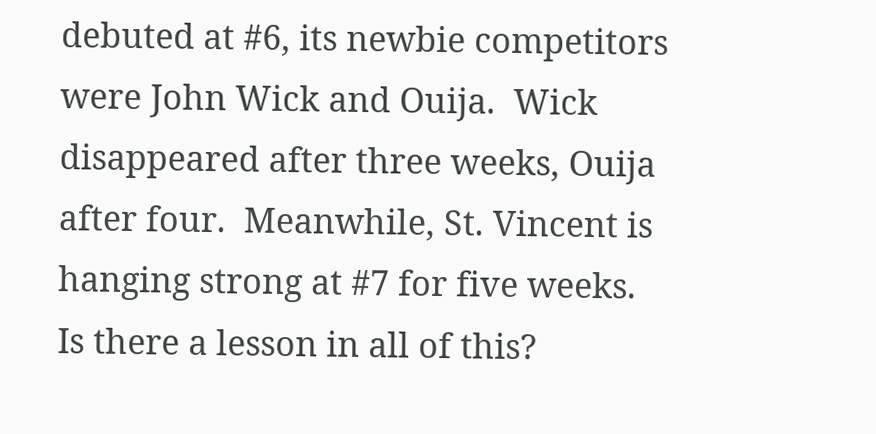debuted at #6, its newbie competitors were John Wick and Ouija.  Wick disappeared after three weeks, Ouija after four.  Meanwhile, St. Vincent is hanging strong at #7 for five weeks.
Is there a lesson in all of this?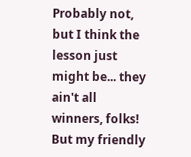Probably not, but I think the lesson just might be... they ain't all winners, folks!  But my friendly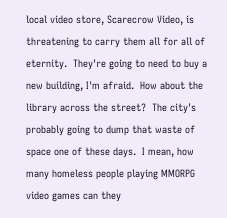local video store, Scarecrow Video, is threatening to carry them all for all of eternity.  They're going to need to buy a new building, I'm afraid.  How about the library across the street?  The city's probably going to dump that waste of space one of these days.  I mean, how many homeless people playing MMORPG video games can they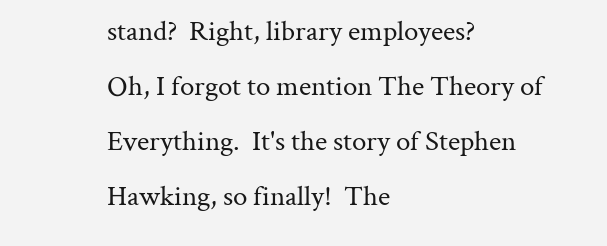stand?  Right, library employees?
Oh, I forgot to mention The Theory of Everything.  It's the story of Stephen Hawking, so finally!  The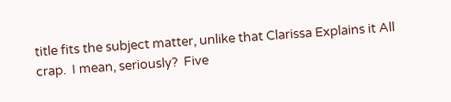title fits the subject matter, unlike that Clarissa Explains it All crap.  I mean, seriously?  Five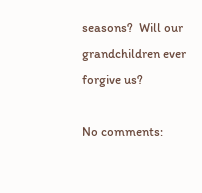seasons?  Will our grandchildren ever forgive us?

No comments: